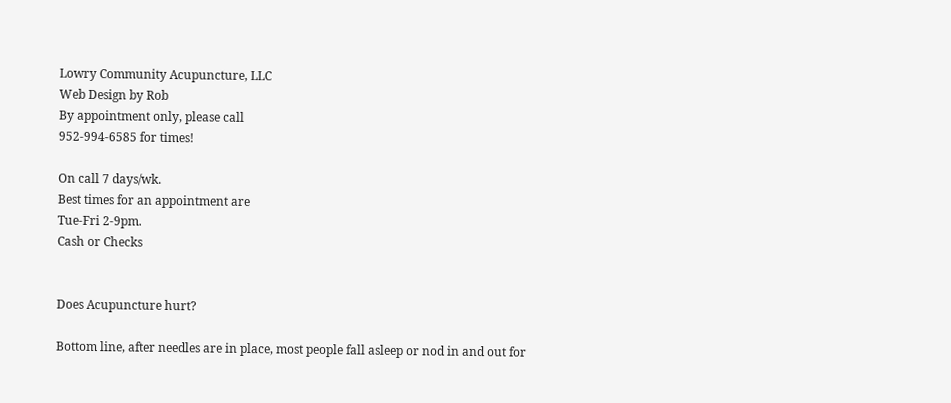Lowry Community Acupuncture, LLC
Web Design by Rob
By appointment only, please call
952-994-6585 for times!

On call 7 days/wk.
Best times for an appointment are
Tue-Fri 2-9pm.
Cash or Checks


Does Acupuncture hurt?

Bottom line, after needles are in place, most people fall asleep or nod in and out for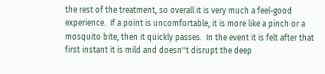the rest of the treatment, so overall it is very much a feel-good experience.  If a point is uncomfortable, it is more like a pinch or a mosquito bite, then it quickly passes.  In the event it is felt after that first instant it is mild and doesn''t disrupt the deep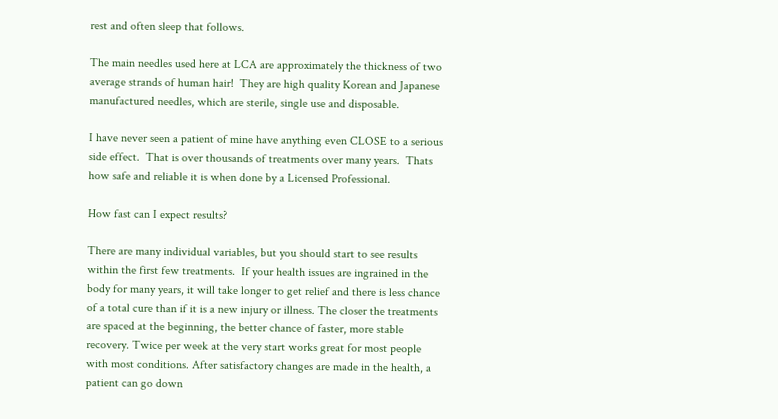rest and often sleep that follows.

The main needles used here at LCA are approximately the thickness of two average strands of human hair!  They are high quality Korean and Japanese manufactured needles, which are sterile, single use and disposable.

I have never seen a patient of mine have anything even CLOSE to a serious side effect.  That is over thousands of treatments over many years.  Thats how safe and reliable it is when done by a Licensed Professional.

How fast can I expect results?

There are many individual variables, but you should start to see results within the first few treatments.  If your health issues are ingrained in the body for many years, it will take longer to get relief and there is less chance of a total cure than if it is a new injury or illness. The closer the treatments are spaced at the beginning, the better chance of faster, more stable recovery. Twice per week at the very start works great for most people with most conditions. After satisfactory changes are made in the health, a patient can go down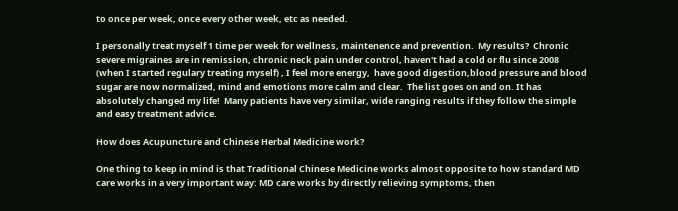to once per week, once every other week, etc as needed.

I personally treat myself 1 time per week for wellness, maintenence and prevention.  My results?  Chronic severe migraines are in remission, chronic neck pain under control, haven't had a cold or flu since 2008 (when I started regulary treating myself) , I feel more energy,  have good digestion,blood pressure and blood sugar are now normalized, mind and emotions more calm and clear.  The list goes on and on. It has absolutely changed my life!  Many patients have very similar, wide ranging results if they follow the simple and easy treatment advice.

How does Acupuncture and Chinese Herbal Medicine work?

One thing to keep in mind is that Traditional Chinese Medicine works almost opposite to how standard MD care works in a very important way: MD care works by directly relieving symptoms, then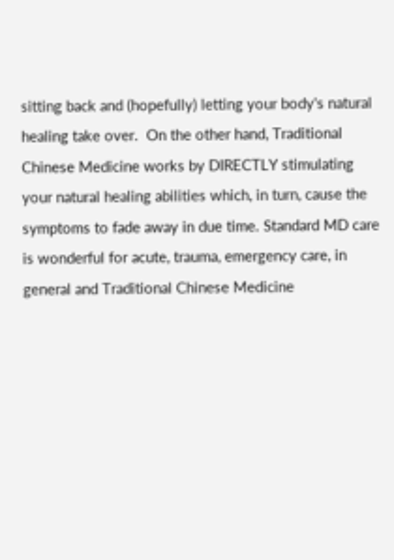sitting back and (hopefully) letting your body's natural healing take over.  On the other hand, Traditional Chinese Medicine works by DIRECTLY stimulating your natural healing abilities which, in turn, cause the symptoms to fade away in due time. Standard MD care is wonderful for acute, trauma, emergency care, in general and Traditional Chinese Medicine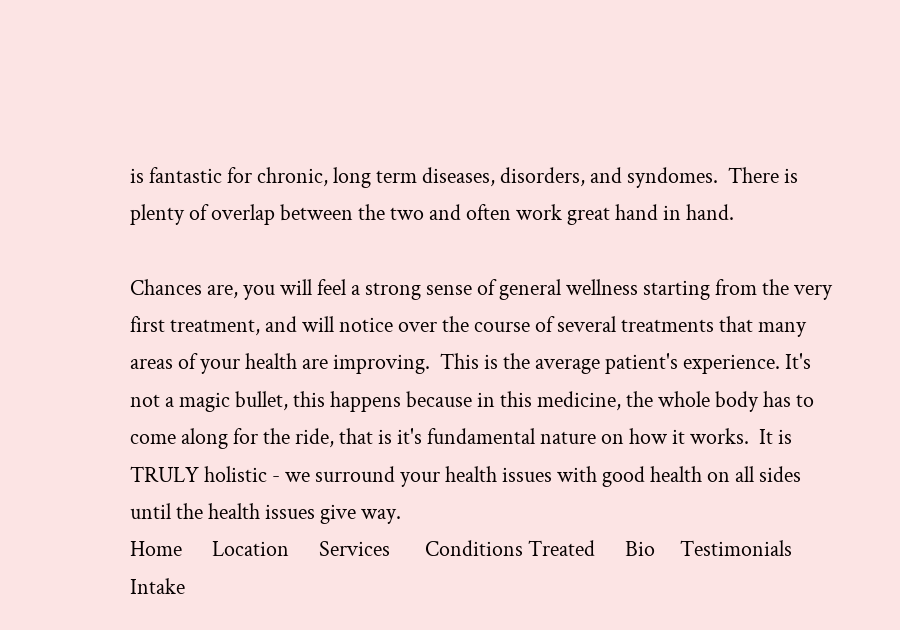is fantastic for chronic, long term diseases, disorders, and syndomes.  There is plenty of overlap between the two and often work great hand in hand.

Chances are, you will feel a strong sense of general wellness starting from the very first treatment, and will notice over the course of several treatments that many areas of your health are improving.  This is the average patient's experience. It's not a magic bullet, this happens because in this medicine, the whole body has to come along for the ride, that is it's fundamental nature on how it works.  It is TRULY holistic - we surround your health issues with good health on all sides until the health issues give way.
Home      Location      Services       Conditions Treated      Bio     Testimonials     Intake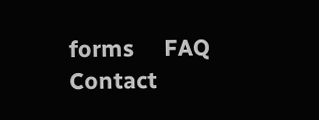forms     FAQ   Contact